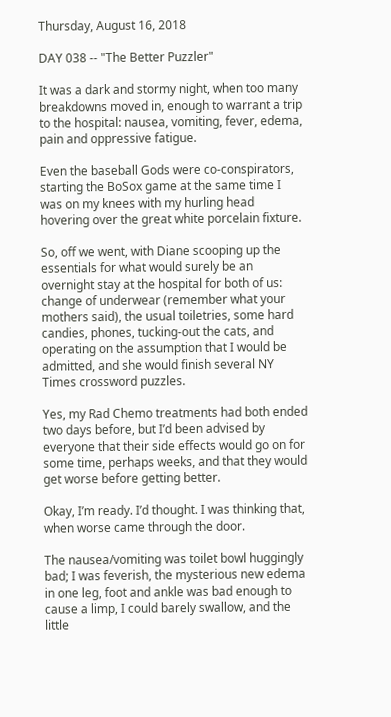Thursday, August 16, 2018

DAY 038 -- "The Better Puzzler"

It was a dark and stormy night, when too many breakdowns moved in, enough to warrant a trip to the hospital: nausea, vomiting, fever, edema, pain and oppressive fatigue.

Even the baseball Gods were co-conspirators, starting the BoSox game at the same time I was on my knees with my hurling head hovering over the great white porcelain fixture.

So, off we went, with Diane scooping up the essentials for what would surely be an overnight stay at the hospital for both of us: change of underwear (remember what your mothers said), the usual toiletries, some hard candies, phones, tucking-out the cats, and operating on the assumption that I would be admitted, and she would finish several NY Times crossword puzzles.

Yes, my Rad Chemo treatments had both ended two days before, but I’d been advised by everyone that their side effects would go on for some time, perhaps weeks, and that they would get worse before getting better.

Okay, I’m ready. I’d thought. I was thinking that, when worse came through the door.

The nausea/vomiting was toilet bowl huggingly bad; I was feverish, the mysterious new edema in one leg, foot and ankle was bad enough to cause a limp, I could barely swallow, and the little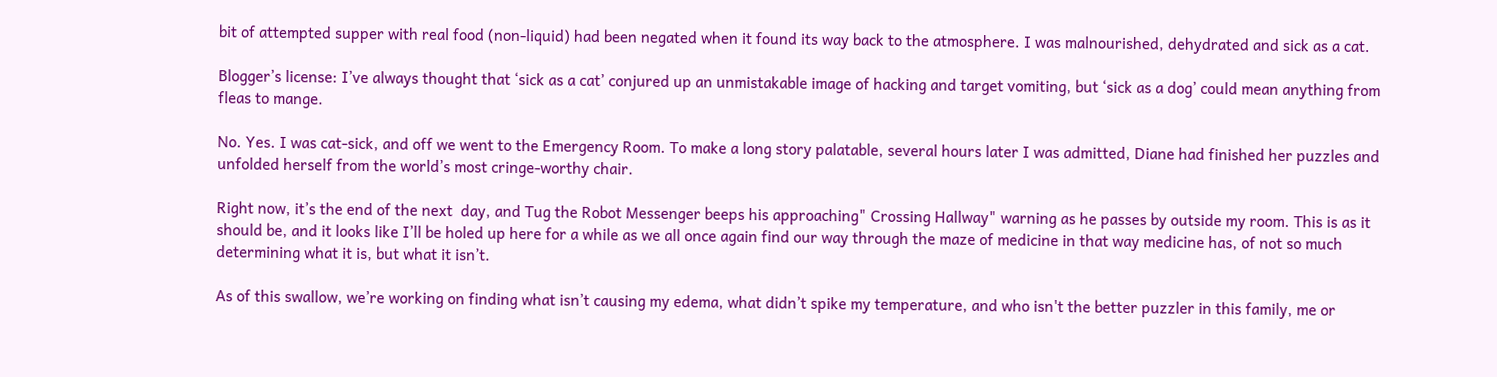bit of attempted supper with real food (non-liquid) had been negated when it found its way back to the atmosphere. I was malnourished, dehydrated and sick as a cat.

Blogger’s license: I’ve always thought that ‘sick as a cat’ conjured up an unmistakable image of hacking and target vomiting, but ‘sick as a dog’ could mean anything from fleas to mange.

No. Yes. I was cat-sick, and off we went to the Emergency Room. To make a long story palatable, several hours later I was admitted, Diane had finished her puzzles and unfolded herself from the world’s most cringe-worthy chair.

Right now, it’s the end of the next  day, and Tug the Robot Messenger beeps his approaching" Crossing Hallway" warning as he passes by outside my room. This is as it should be, and it looks like I’ll be holed up here for a while as we all once again find our way through the maze of medicine in that way medicine has, of not so much determining what it is, but what it isn’t.

As of this swallow, we’re working on finding what isn’t causing my edema, what didn’t spike my temperature, and who isn't the better puzzler in this family, me or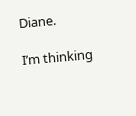Diane.

I’m thinking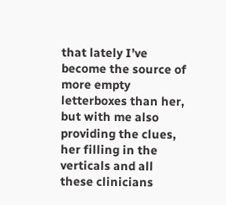that lately I’ve become the source of more empty letterboxes than her, but with me also providing the clues, her filling in the verticals and all these clinicians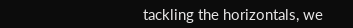tackling the horizontals, we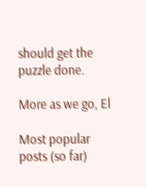should get the puzzle done.

More as we go, El

Most popular posts (so far)